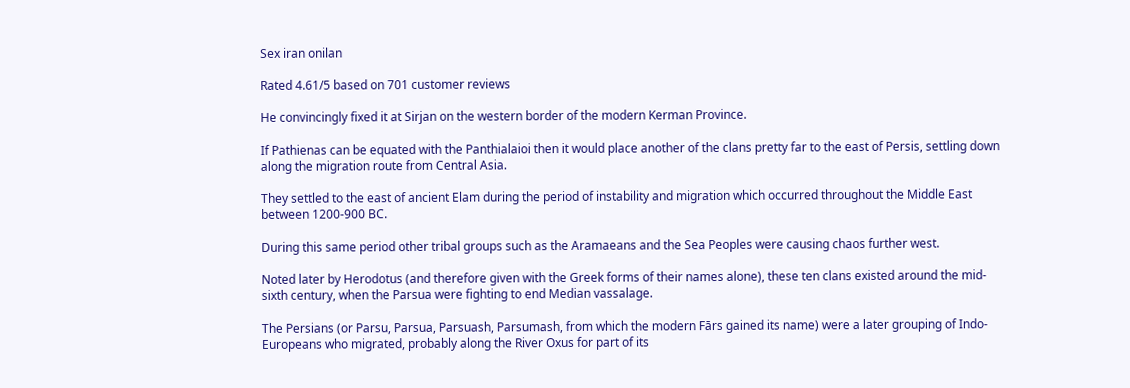Sex iran onilan

Rated 4.61/5 based on 701 customer reviews

He convincingly fixed it at Sirjan on the western border of the modern Kerman Province.

If Pathienas can be equated with the Panthialaioi then it would place another of the clans pretty far to the east of Persis, settling down along the migration route from Central Asia.

They settled to the east of ancient Elam during the period of instability and migration which occurred throughout the Middle East between 1200-900 BC.

During this same period other tribal groups such as the Aramaeans and the Sea Peoples were causing chaos further west.

Noted later by Herodotus (and therefore given with the Greek forms of their names alone), these ten clans existed around the mid-sixth century, when the Parsua were fighting to end Median vassalage.

The Persians (or Parsu, Parsua, Parsuash, Parsumash, from which the modern Fārs gained its name) were a later grouping of Indo-Europeans who migrated, probably along the River Oxus for part of its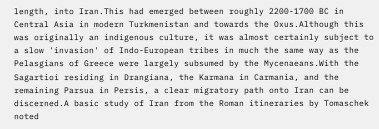length, into Iran.This had emerged between roughly 2200-1700 BC in Central Asia in modern Turkmenistan and towards the Oxus.Although this was originally an indigenous culture, it was almost certainly subject to a slow 'invasion' of Indo-European tribes in much the same way as the Pelasgians of Greece were largely subsumed by the Mycenaeans.With the Sagartioi residing in Drangiana, the Karmana in Carmania, and the remaining Parsua in Persis, a clear migratory path onto Iran can be discerned.A basic study of Iran from the Roman itineraries by Tomaschek noted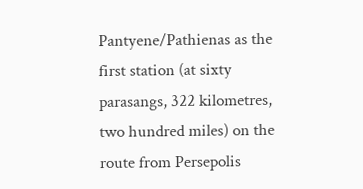Pantyene/Pathienas as the first station (at sixty parasangs, 322 kilometres, two hundred miles) on the route from Persepolis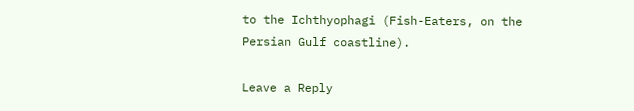to the Ichthyophagi (Fish-Eaters, on the Persian Gulf coastline).

Leave a Reply